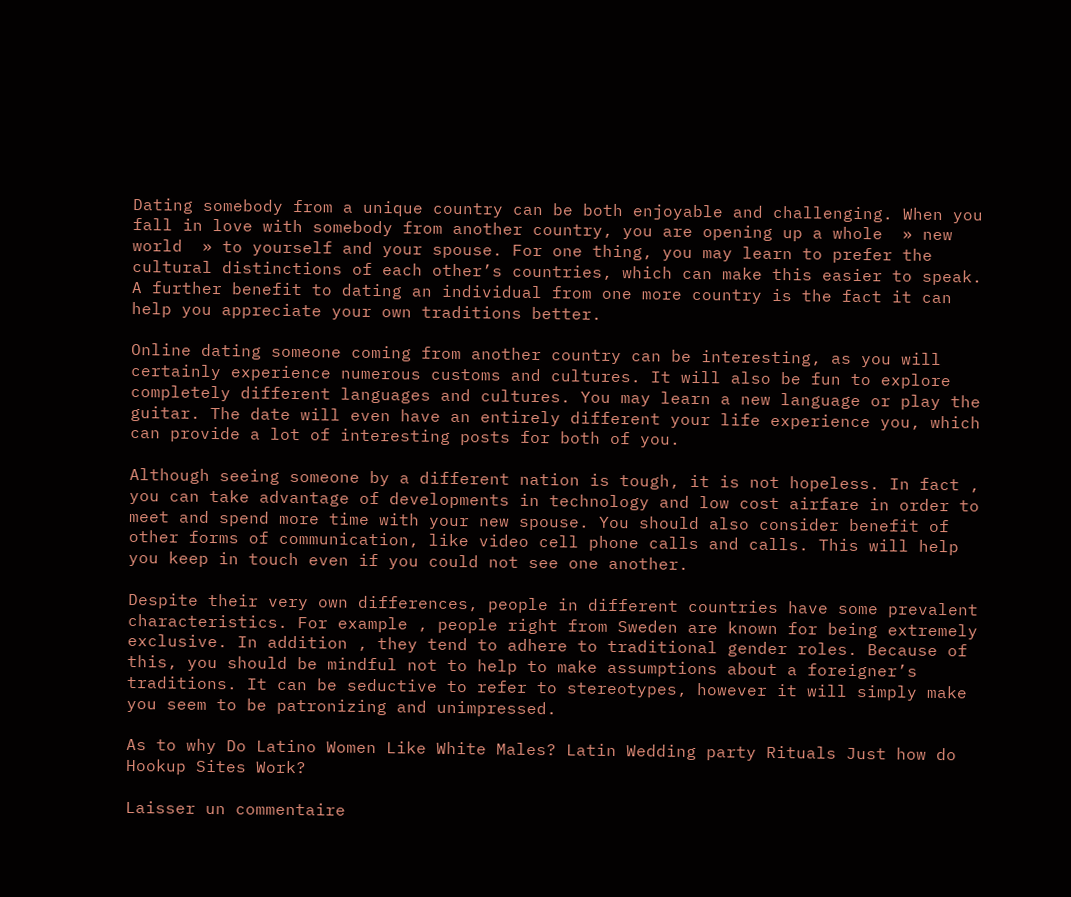Dating somebody from a unique country can be both enjoyable and challenging. When you fall in love with somebody from another country, you are opening up a whole  » new world  » to yourself and your spouse. For one thing, you may learn to prefer the cultural distinctions of each other’s countries, which can make this easier to speak. A further benefit to dating an individual from one more country is the fact it can help you appreciate your own traditions better.

Online dating someone coming from another country can be interesting, as you will certainly experience numerous customs and cultures. It will also be fun to explore completely different languages and cultures. You may learn a new language or play the guitar. The date will even have an entirely different your life experience you, which can provide a lot of interesting posts for both of you.

Although seeing someone by a different nation is tough, it is not hopeless. In fact , you can take advantage of developments in technology and low cost airfare in order to meet and spend more time with your new spouse. You should also consider benefit of other forms of communication, like video cell phone calls and calls. This will help you keep in touch even if you could not see one another.

Despite their very own differences, people in different countries have some prevalent characteristics. For example , people right from Sweden are known for being extremely exclusive. In addition , they tend to adhere to traditional gender roles. Because of this, you should be mindful not to help to make assumptions about a foreigner’s traditions. It can be seductive to refer to stereotypes, however it will simply make you seem to be patronizing and unimpressed.

As to why Do Latino Women Like White Males? Latin Wedding party Rituals Just how do Hookup Sites Work?

Laisser un commentaire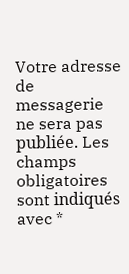Votre adresse de messagerie ne sera pas publiée. Les champs obligatoires sont indiqués avec *